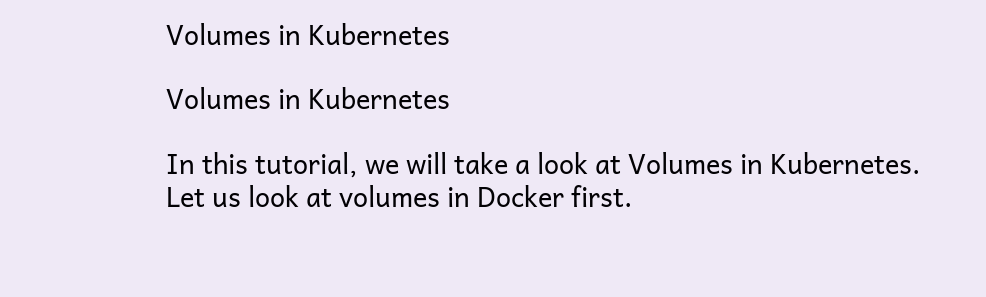Volumes in Kubernetes

Volumes in Kubernetes

In this tutorial, we will take a look at Volumes in Kubernetes. Let us look at volumes in Docker first.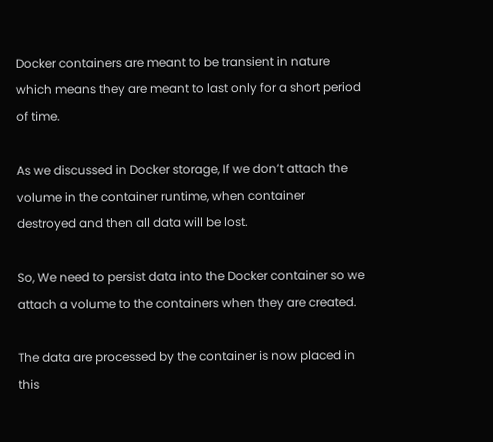Docker containers are meant to be transient in nature which means they are meant to last only for a short period of time.

As we discussed in Docker storage, If we don’t attach the volume in the container runtime, when container destroyed and then all data will be lost.

So, We need to persist data into the Docker container so we attach a volume to the containers when they are created.

The data are processed by the container is now placed in this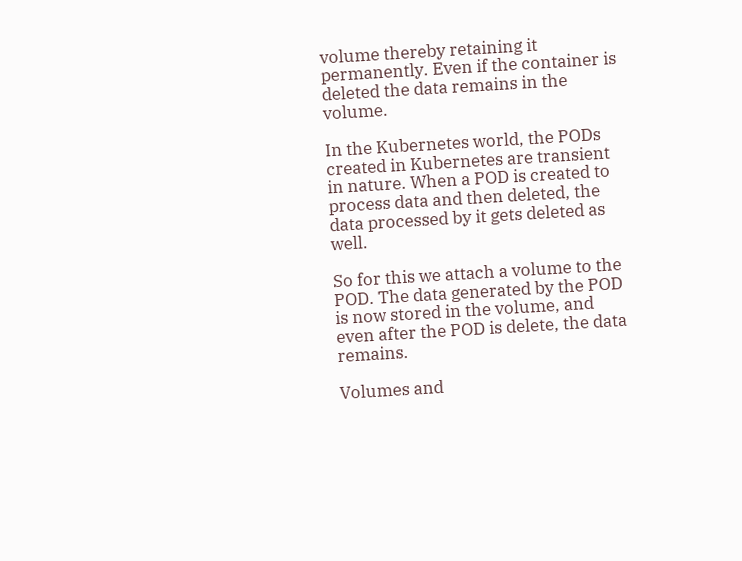volume thereby retaining it permanently. Even if the container is deleted the data remains in the volume.

In the Kubernetes world, the PODs created in Kubernetes are transient in nature. When a POD is created to process data and then deleted, the data processed by it gets deleted as well.

So for this we attach a volume to the POD. The data generated by the POD is now stored in the volume, and even after the POD is delete, the data remains.

Volumes and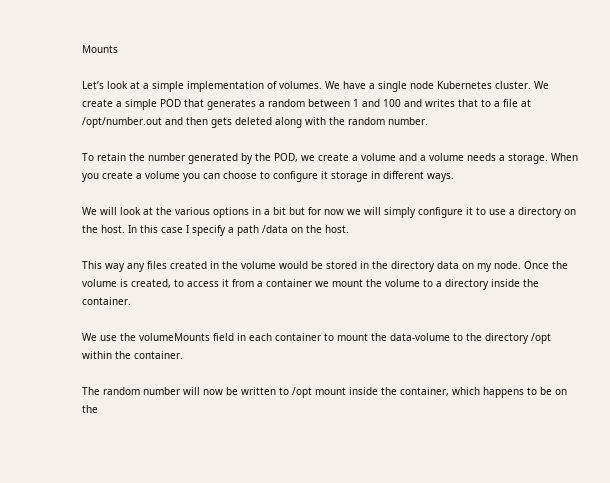Mounts

Let’s look at a simple implementation of volumes. We have a single node Kubernetes cluster. We create a simple POD that generates a random between 1 and 100 and writes that to a file at /opt/number.out and then gets deleted along with the random number.

To retain the number generated by the POD, we create a volume and a volume needs a storage. When you create a volume you can choose to configure it storage in different ways.

We will look at the various options in a bit but for now we will simply configure it to use a directory on the host. In this case I specify a path /data on the host.

This way any files created in the volume would be stored in the directory data on my node. Once the volume is created, to access it from a container we mount the volume to a directory inside the container.

We use the volumeMounts field in each container to mount the data-volume to the directory /opt within the container.

The random number will now be written to /opt mount inside the container, which happens to be on the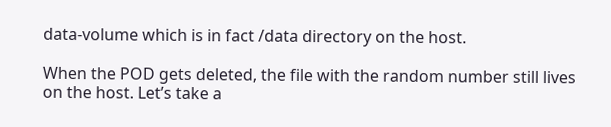data-volume which is in fact /data directory on the host.

When the POD gets deleted, the file with the random number still lives on the host. Let’s take a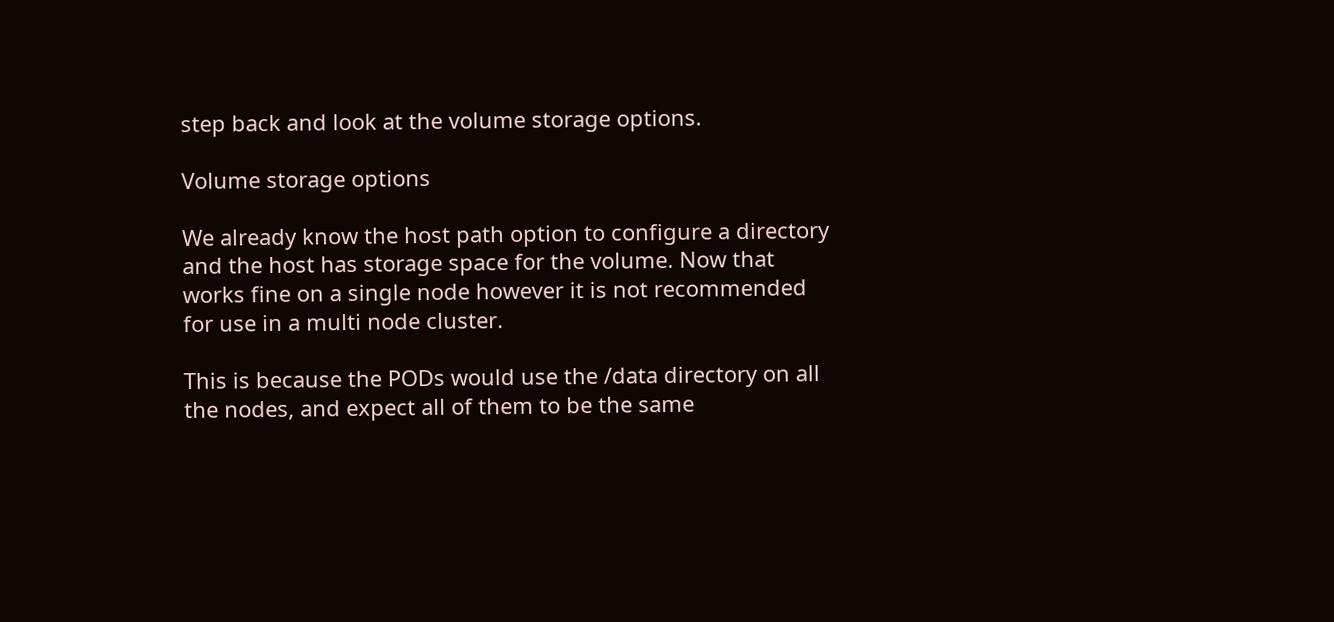step back and look at the volume storage options.

Volume storage options

We already know the host path option to configure a directory and the host has storage space for the volume. Now that works fine on a single node however it is not recommended for use in a multi node cluster.

This is because the PODs would use the /data directory on all the nodes, and expect all of them to be the same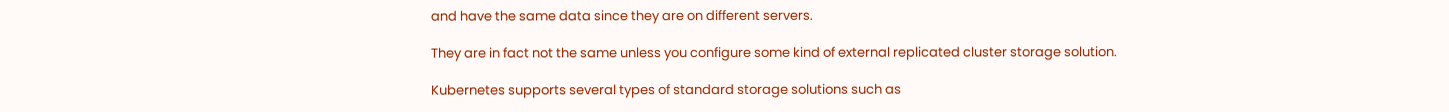and have the same data since they are on different servers.

They are in fact not the same unless you configure some kind of external replicated cluster storage solution.

Kubernetes supports several types of standard storage solutions such as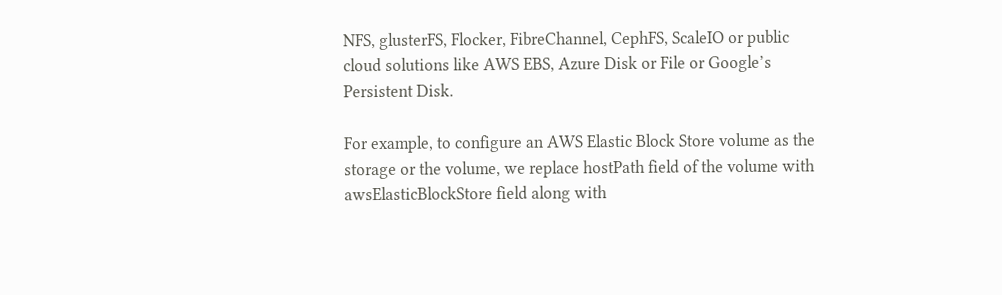NFS, glusterFS, Flocker, FibreChannel, CephFS, ScaleIO or public cloud solutions like AWS EBS, Azure Disk or File or Google’s Persistent Disk.

For example, to configure an AWS Elastic Block Store volume as the storage or the volume, we replace hostPath field of the volume with awsElasticBlockStore field along with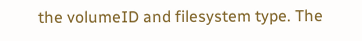the volumeID and filesystem type. The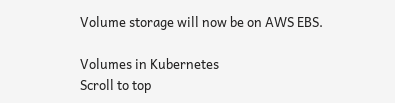Volume storage will now be on AWS EBS.

Volumes in Kubernetes
Scroll to top